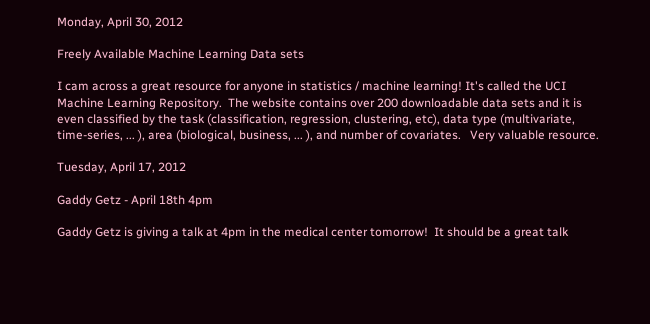Monday, April 30, 2012

Freely Available Machine Learning Data sets

I cam across a great resource for anyone in statistics / machine learning! It's called the UCI Machine Learning Repository.  The website contains over 200 downloadable data sets and it is even classified by the task (classification, regression, clustering, etc), data type (multivariate, time-series, ... ), area (biological, business, ... ), and number of covariates.   Very valuable resource.

Tuesday, April 17, 2012

Gaddy Getz - April 18th 4pm

Gaddy Getz is giving a talk at 4pm in the medical center tomorrow!  It should be a great talk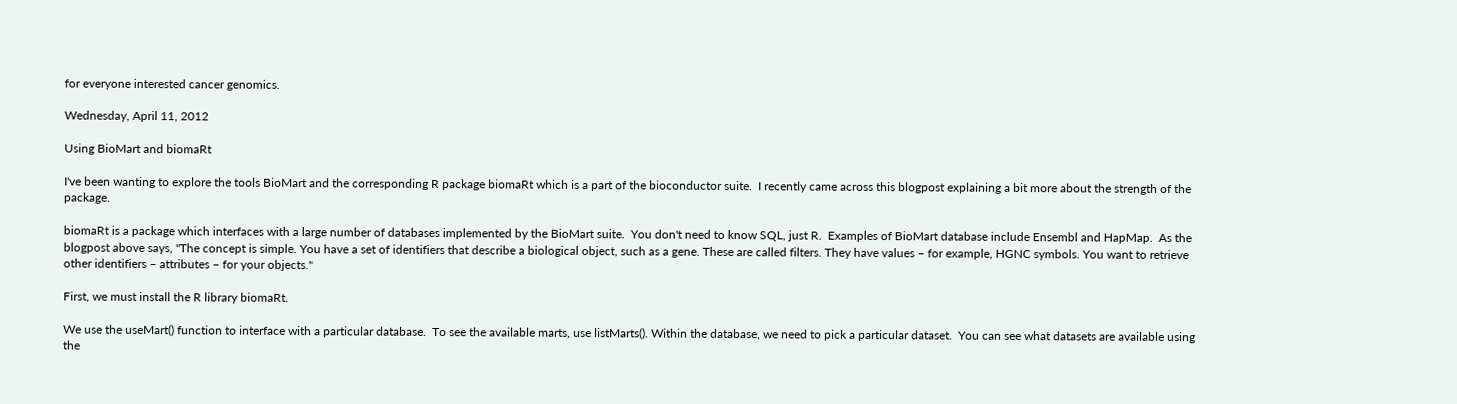for everyone interested cancer genomics.

Wednesday, April 11, 2012

Using BioMart and biomaRt

I've been wanting to explore the tools BioMart and the corresponding R package biomaRt which is a part of the bioconductor suite.  I recently came across this blogpost explaining a bit more about the strength of the package.

biomaRt is a package which interfaces with a large number of databases implemented by the BioMart suite.  You don't need to know SQL, just R.  Examples of BioMart database include Ensembl and HapMap.  As the blogpost above says, "The concept is simple. You have a set of identifiers that describe a biological object, such as a gene. These are called filters. They have values – for example, HGNC symbols. You want to retrieve other identifiers – attributes – for your objects."

First, we must install the R library biomaRt.

We use the useMart() function to interface with a particular database.  To see the available marts, use listMarts(). Within the database, we need to pick a particular dataset.  You can see what datasets are available using the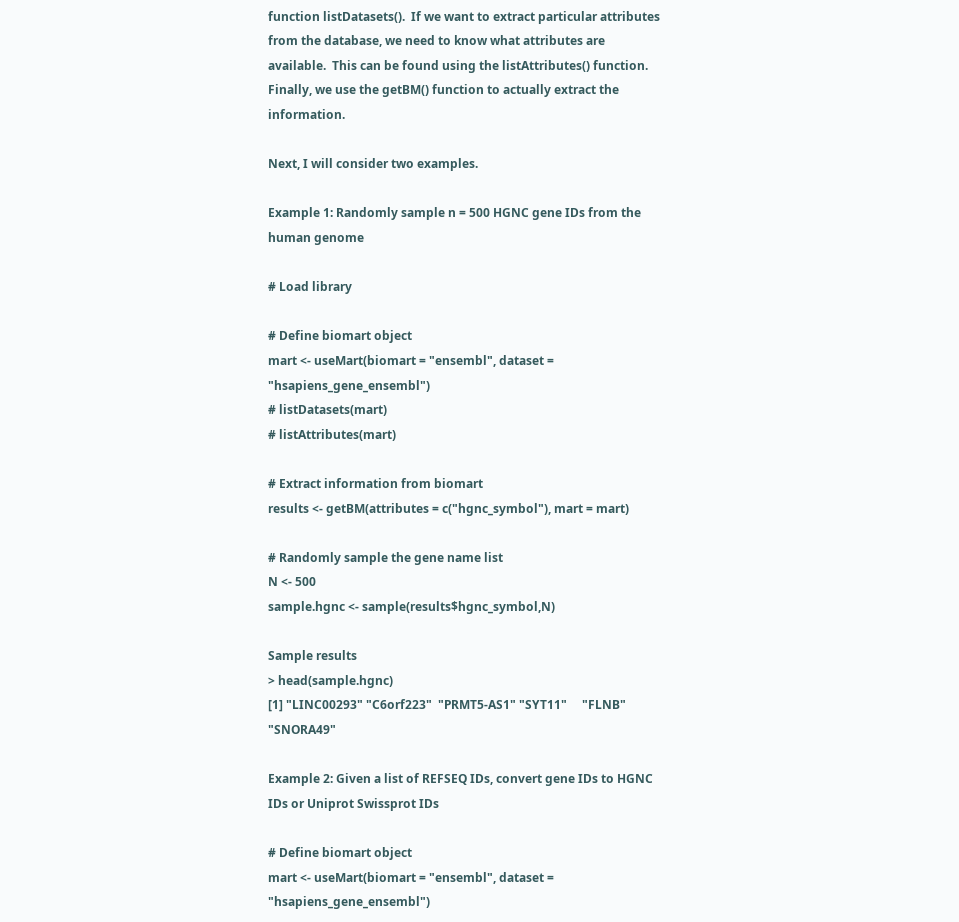function listDatasets().  If we want to extract particular attributes from the database, we need to know what attributes are available.  This can be found using the listAttributes() function.  Finally, we use the getBM() function to actually extract the information.

Next, I will consider two examples.

Example 1: Randomly sample n = 500 HGNC gene IDs from the human genome

# Load library

# Define biomart object
mart <- useMart(biomart = "ensembl", dataset = "hsapiens_gene_ensembl")
# listDatasets(mart)
# listAttributes(mart)

# Extract information from biomart
results <- getBM(attributes = c("hgnc_symbol"), mart = mart)

# Randomly sample the gene name list
N <- 500
sample.hgnc <- sample(results$hgnc_symbol,N)

Sample results
> head(sample.hgnc)
[1] "LINC00293" "C6orf223"  "PRMT5-AS1" "SYT11"     "FLNB"      "SNORA49"

Example 2: Given a list of REFSEQ IDs, convert gene IDs to HGNC IDs or Uniprot Swissprot IDs

# Define biomart object
mart <- useMart(biomart = "ensembl", dataset = "hsapiens_gene_ensembl")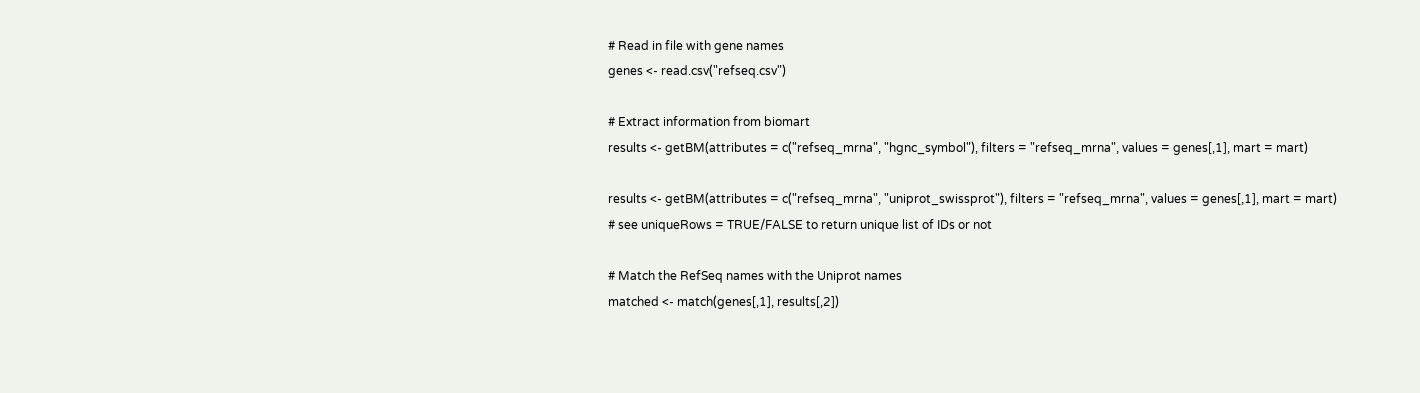# Read in file with gene names
genes <- read.csv("refseq.csv")

# Extract information from biomart
results <- getBM(attributes = c("refseq_mrna", "hgnc_symbol"), filters = "refseq_mrna", values = genes[,1], mart = mart)

results <- getBM(attributes = c("refseq_mrna", "uniprot_swissprot"), filters = "refseq_mrna", values = genes[,1], mart = mart)
# see uniqueRows = TRUE/FALSE to return unique list of IDs or not

# Match the RefSeq names with the Uniprot names
matched <- match(genes[,1], results[,2])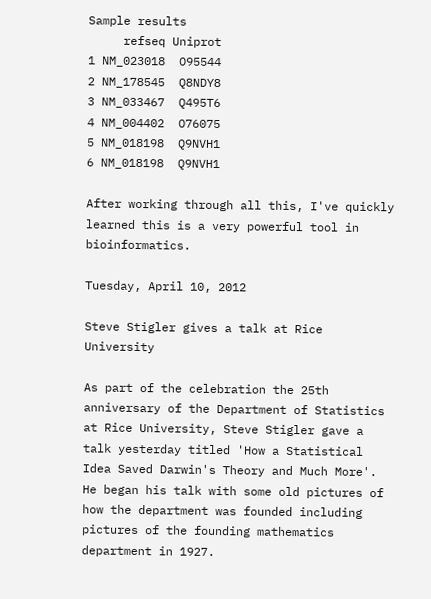Sample results
     refseq Uniprot
1 NM_023018  O95544
2 NM_178545  Q8NDY8
3 NM_033467  Q495T6
4 NM_004402  O76075
5 NM_018198  Q9NVH1
6 NM_018198  Q9NVH1

After working through all this, I've quickly learned this is a very powerful tool in bioinformatics.

Tuesday, April 10, 2012

Steve Stigler gives a talk at Rice University

As part of the celebration the 25th anniversary of the Department of Statistics at Rice University, Steve Stigler gave a talk yesterday titled 'How a Statistical Idea Saved Darwin's Theory and Much More'. He began his talk with some old pictures of  how the department was founded including pictures of the founding mathematics department in 1927.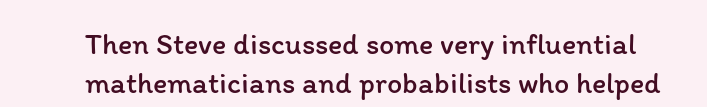Then Steve discussed some very influential mathematicians and probabilists who helped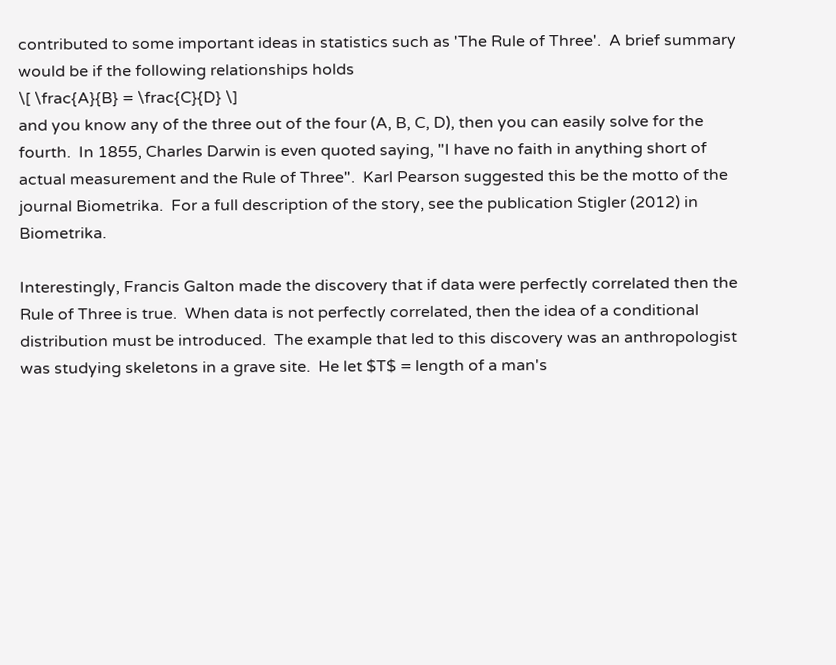contributed to some important ideas in statistics such as 'The Rule of Three'.  A brief summary would be if the following relationships holds
\[ \frac{A}{B} = \frac{C}{D} \]
and you know any of the three out of the four (A, B, C, D), then you can easily solve for the fourth.  In 1855, Charles Darwin is even quoted saying, "I have no faith in anything short of actual measurement and the Rule of Three".  Karl Pearson suggested this be the motto of the journal Biometrika.  For a full description of the story, see the publication Stigler (2012) in Biometrika.

Interestingly, Francis Galton made the discovery that if data were perfectly correlated then the Rule of Three is true.  When data is not perfectly correlated, then the idea of a conditional distribution must be introduced.  The example that led to this discovery was an anthropologist was studying skeletons in a grave site.  He let $T$ = length of a man's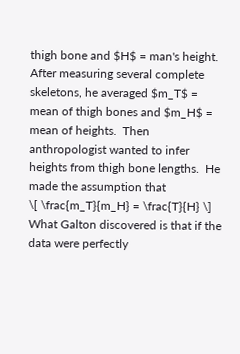thigh bone and $H$ = man's height.  After measuring several complete skeletons, he averaged $m_T$ = mean of thigh bones and $m_H$ = mean of heights.  Then anthropologist wanted to infer heights from thigh bone lengths.  He made the assumption that
\[ \frac{m_T}{m_H} = \frac{T}{H} \]
What Galton discovered is that if the data were perfectly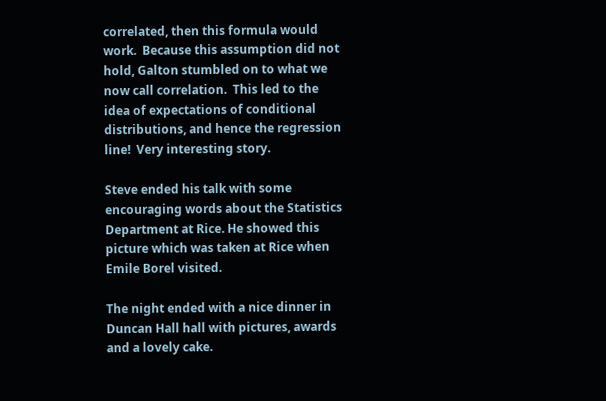correlated, then this formula would work.  Because this assumption did not hold, Galton stumbled on to what we now call correlation.  This led to the idea of expectations of conditional distributions, and hence the regression line!  Very interesting story.

Steve ended his talk with some encouraging words about the Statistics Department at Rice. He showed this picture which was taken at Rice when Emile Borel visited.

The night ended with a nice dinner in Duncan Hall hall with pictures, awards and a lovely cake.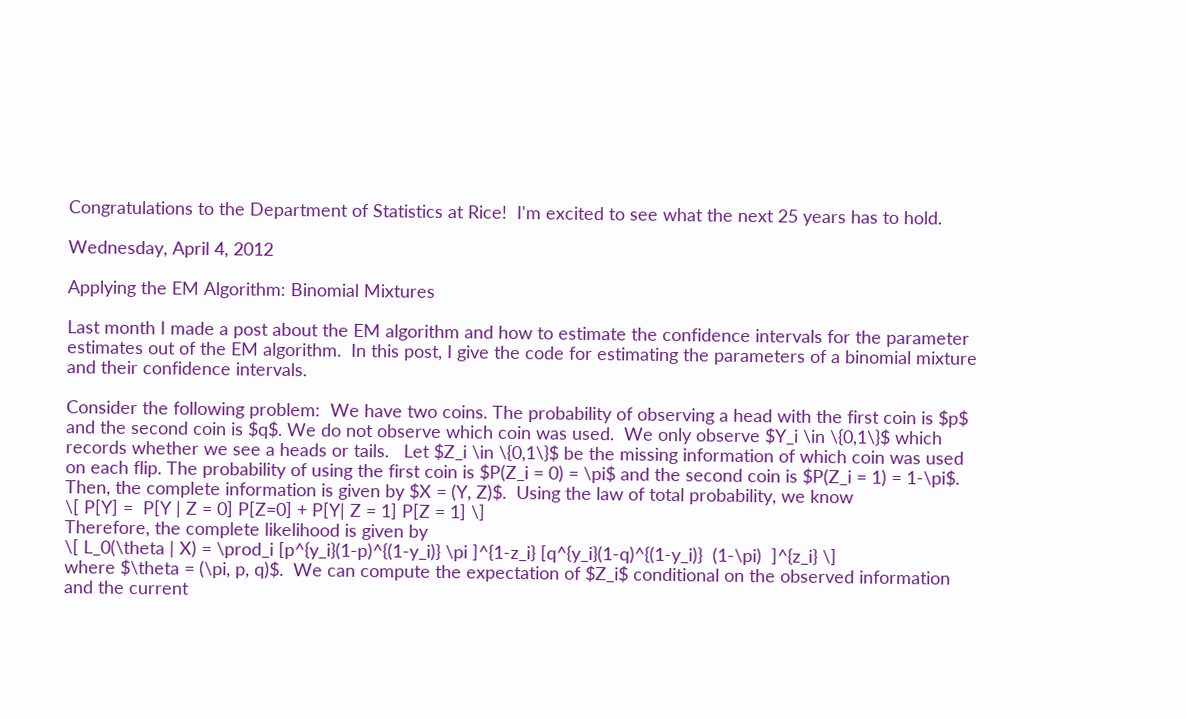Congratulations to the Department of Statistics at Rice!  I'm excited to see what the next 25 years has to hold.

Wednesday, April 4, 2012

Applying the EM Algorithm: Binomial Mixtures

Last month I made a post about the EM algorithm and how to estimate the confidence intervals for the parameter estimates out of the EM algorithm.  In this post, I give the code for estimating the parameters of a binomial mixture and their confidence intervals.

Consider the following problem:  We have two coins. The probability of observing a head with the first coin is $p$ and the second coin is $q$. We do not observe which coin was used.  We only observe $Y_i \in \{0,1\}$ which records whether we see a heads or tails.   Let $Z_i \in \{0,1\}$ be the missing information of which coin was used on each flip. The probability of using the first coin is $P(Z_i = 0) = \pi$ and the second coin is $P(Z_i = 1) = 1-\pi$. Then, the complete information is given by $X = (Y, Z)$.  Using the law of total probability, we know
\[ P[Y] =  P[Y | Z = 0] P[Z=0] + P[Y| Z = 1] P[Z = 1] \]
Therefore, the complete likelihood is given by
\[ L_0(\theta | X) = \prod_i [p^{y_i}(1-p)^{(1-y_i)} \pi ]^{1-z_i} [q^{y_i}(1-q)^{(1-y_i)}  (1-\pi)  ]^{z_i} \]
where $\theta = (\pi, p, q)$.  We can compute the expectation of $Z_i$ conditional on the observed information and the current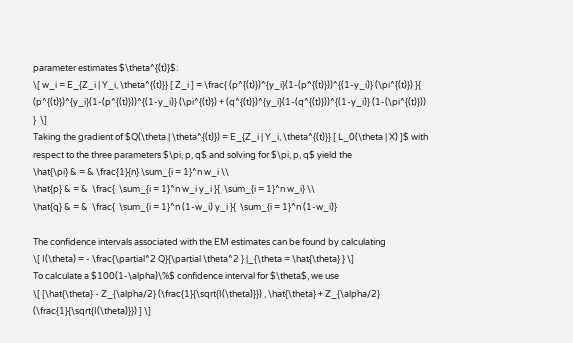parameter estimates $\theta^{(t)}$:
\[ w_i = E_{Z_i | Y_i, \theta^{(t)}} [ Z_i ] = \frac{ (p^{(t)})^{y_i}(1-(p^{(t)}))^{(1-y_i)} (\pi^{(t)}) }{ (p^{(t)})^{y_i}(1-(p^{(t)}))^{(1-y_i)} (\pi^{(t)}) + (q^{(t)})^{y_i}(1-(q^{(t)}))^{(1-y_i)} (1-(\pi^{(t)})) }  \]
Taking the gradient of $Q(\theta | \theta^{(t)}) = E_{Z_i | Y_i, \theta^{(t)}} [ L_0(\theta | X) ]$ with respect to the three parameters $\pi, p, q$ and solving for $\pi, p, q$ yield the
\hat{\pi} & = & \frac{1}{n} \sum_{i = 1}^n w_i \\
\hat{p} & = &  \frac{  \sum_{i = 1}^n w_i y_i }{  \sum_{i = 1}^n w_i} \\
\hat{q} & = &  \frac{  \sum_{i = 1}^n (1-w_i) y_i }{  \sum_{i = 1}^n (1-w_i)}

The confidence intervals associated with the EM estimates can be found by calculating
\[ I(\theta) = - \frac{\partial^2 Q}{\partial \theta^2 } |_{\theta = \hat{\theta} } \]
To calculate a $100(1-\alpha)\%$ confidence interval for $\theta$, we use
\[ [\hat{\theta} - Z_{\alpha/2} (\frac{1}{\sqrt{I(\theta)}}) , \hat{\theta} + Z_{\alpha/2} (\frac{1}{\sqrt{I(\theta)}}) ] \]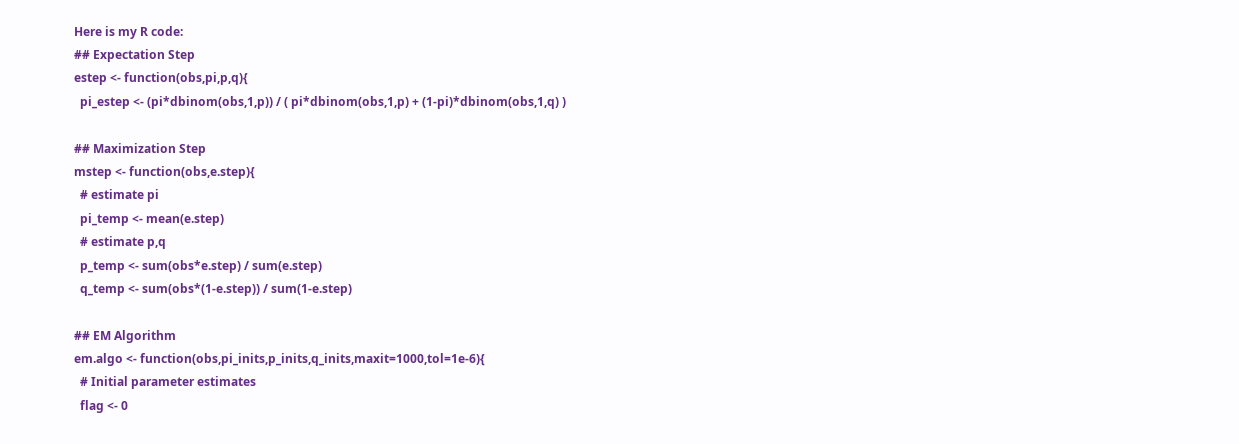Here is my R code:
## Expectation Step
estep <- function(obs,pi,p,q){
  pi_estep <- (pi*dbinom(obs,1,p)) / ( pi*dbinom(obs,1,p) + (1-pi)*dbinom(obs,1,q) )

## Maximization Step
mstep <- function(obs,e.step){
  # estimate pi
  pi_temp <- mean(e.step)
  # estimate p,q
  p_temp <- sum(obs*e.step) / sum(e.step)
  q_temp <- sum(obs*(1-e.step)) / sum(1-e.step)

## EM Algorithm
em.algo <- function(obs,pi_inits,p_inits,q_inits,maxit=1000,tol=1e-6){
  # Initial parameter estimates
  flag <- 0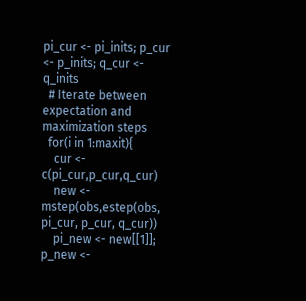pi_cur <- pi_inits; p_cur <- p_inits; q_cur <- q_inits
  # Iterate between expectation and maximization steps
  for(i in 1:maxit){
    cur <- c(pi_cur,p_cur,q_cur)
    new <- mstep(obs,estep(obs, pi_cur, p_cur, q_cur))
    pi_new <- new[[1]]; p_new <-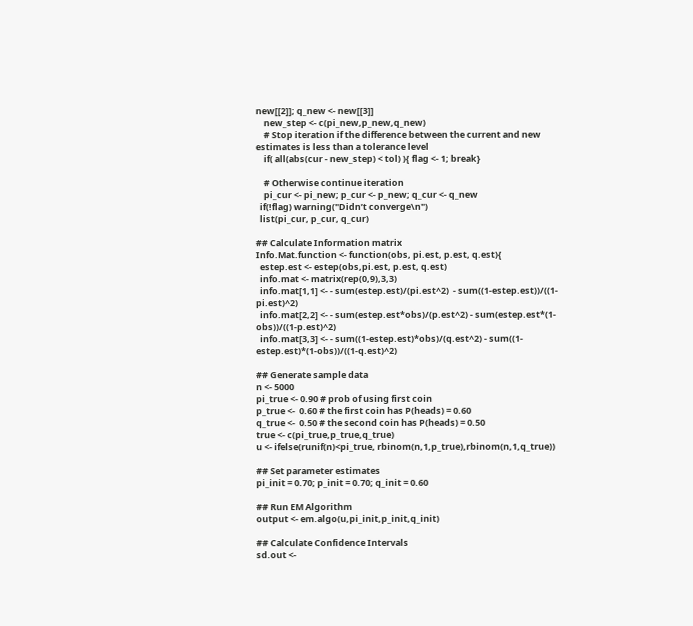new[[2]]; q_new <- new[[3]]
    new_step <- c(pi_new,p_new,q_new)
    # Stop iteration if the difference between the current and new estimates is less than a tolerance level
    if( all(abs(cur - new_step) < tol) ){ flag <- 1; break}

    # Otherwise continue iteration
    pi_cur <- pi_new; p_cur <- p_new; q_cur <- q_new
  if(!flag) warning("Didn’t converge\n")
  list(pi_cur, p_cur, q_cur)

## Calculate Information matrix
Info.Mat.function <- function(obs, pi.est, p.est, q.est){
  estep.est <- estep(obs,pi.est, p.est, q.est)
  info.mat <- matrix(rep(0,9),3,3)
  info.mat[1,1] <- - sum(estep.est)/(pi.est^2)  - sum((1-estep.est))/((1-pi.est)^2)
  info.mat[2,2] <- - sum(estep.est*obs)/(p.est^2) - sum(estep.est*(1-obs))/((1-p.est)^2)
  info.mat[3,3] <- - sum((1-estep.est)*obs)/(q.est^2) - sum((1-estep.est)*(1-obs))/((1-q.est)^2)

## Generate sample data
n <- 5000
pi_true <- 0.90 # prob of using first coin
p_true <-  0.60 # the first coin has P(heads) = 0.60
q_true <-  0.50 # the second coin has P(heads) = 0.50
true <- c(pi_true,p_true,q_true)
u <- ifelse(runif(n)<pi_true, rbinom(n,1,p_true),rbinom(n,1,q_true))

## Set parameter estimates
pi_init = 0.70; p_init = 0.70; q_init = 0.60

## Run EM Algorithm
output <- em.algo(u,pi_init,p_init,q_init)

## Calculate Confidence Intervals
sd.out <-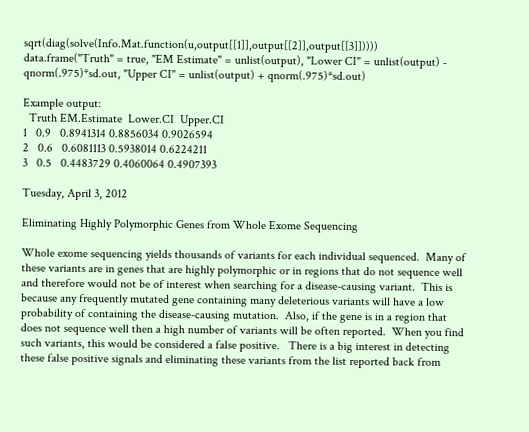sqrt(diag(solve(Info.Mat.function(u,output[[1]],output[[2]],output[[3]]))))
data.frame("Truth" = true, "EM Estimate" = unlist(output), "Lower CI" = unlist(output) - qnorm(.975)*sd.out, "Upper CI" = unlist(output) + qnorm(.975)*sd.out)

Example output:
  Truth EM.Estimate  Lower.CI  Upper.CI
1   0.9   0.8941314 0.8856034 0.9026594
2   0.6   0.6081113 0.5938014 0.6224211
3   0.5   0.4483729 0.4060064 0.4907393

Tuesday, April 3, 2012

Eliminating Highly Polymorphic Genes from Whole Exome Sequencing

Whole exome sequencing yields thousands of variants for each individual sequenced.  Many of these variants are in genes that are highly polymorphic or in regions that do not sequence well and therefore would not be of interest when searching for a disease-causing variant.  This is because any frequently mutated gene containing many deleterious variants will have a low probability of containing the disease-causing mutation.  Also, if the gene is in a region that does not sequence well then a high number of variants will be often reported.  When you find such variants, this would be considered a false positive.   There is a big interest in detecting these false positive signals and eliminating these variants from the list reported back from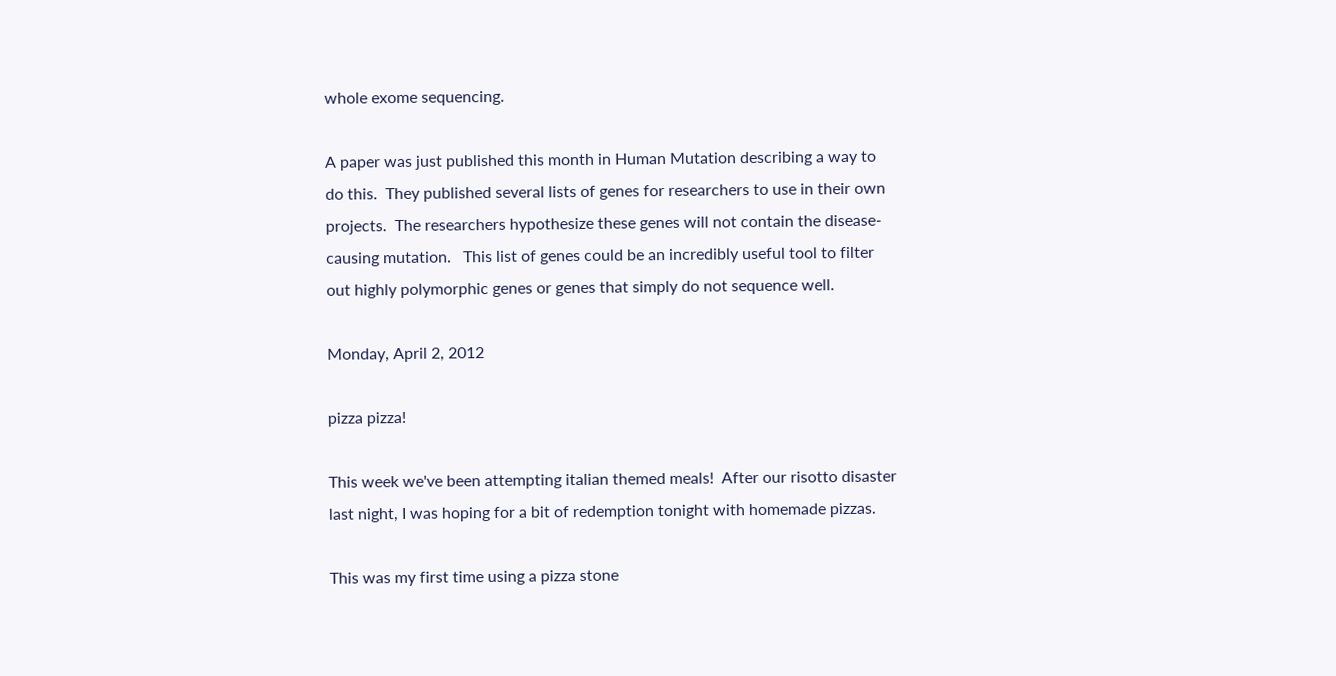whole exome sequencing.

A paper was just published this month in Human Mutation describing a way to do this.  They published several lists of genes for researchers to use in their own projects.  The researchers hypothesize these genes will not contain the disease-causing mutation.   This list of genes could be an incredibly useful tool to filter out highly polymorphic genes or genes that simply do not sequence well.

Monday, April 2, 2012

pizza pizza!

This week we've been attempting italian themed meals!  After our risotto disaster last night, I was hoping for a bit of redemption tonight with homemade pizzas.

This was my first time using a pizza stone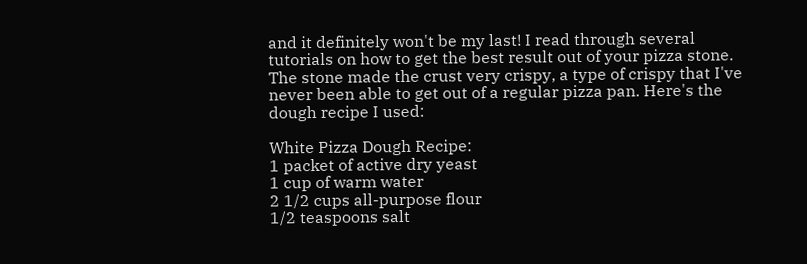and it definitely won't be my last! I read through several tutorials on how to get the best result out of your pizza stone.  The stone made the crust very crispy, a type of crispy that I've never been able to get out of a regular pizza pan. Here's the dough recipe I used:

White Pizza Dough Recipe:
1 packet of active dry yeast
1 cup of warm water
2 1/2 cups all-purpose flour
1/2 teaspoons salt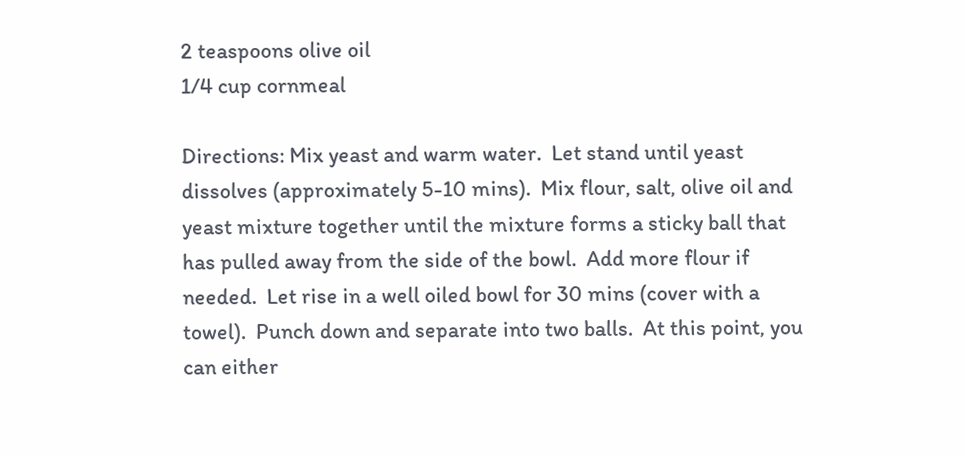2 teaspoons olive oil
1/4 cup cornmeal

Directions: Mix yeast and warm water.  Let stand until yeast dissolves (approximately 5-10 mins).  Mix flour, salt, olive oil and yeast mixture together until the mixture forms a sticky ball that has pulled away from the side of the bowl.  Add more flour if needed.  Let rise in a well oiled bowl for 30 mins (cover with a towel).  Punch down and separate into two balls.  At this point, you can either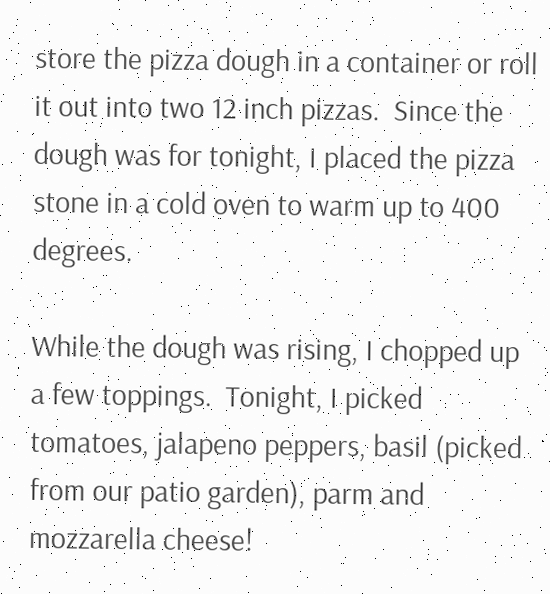store the pizza dough in a container or roll it out into two 12 inch pizzas.  Since the dough was for tonight, I placed the pizza stone in a cold oven to warm up to 400 degrees.

While the dough was rising, I chopped up a few toppings.  Tonight, I picked tomatoes, jalapeno peppers, basil (picked from our patio garden), parm and mozzarella cheese!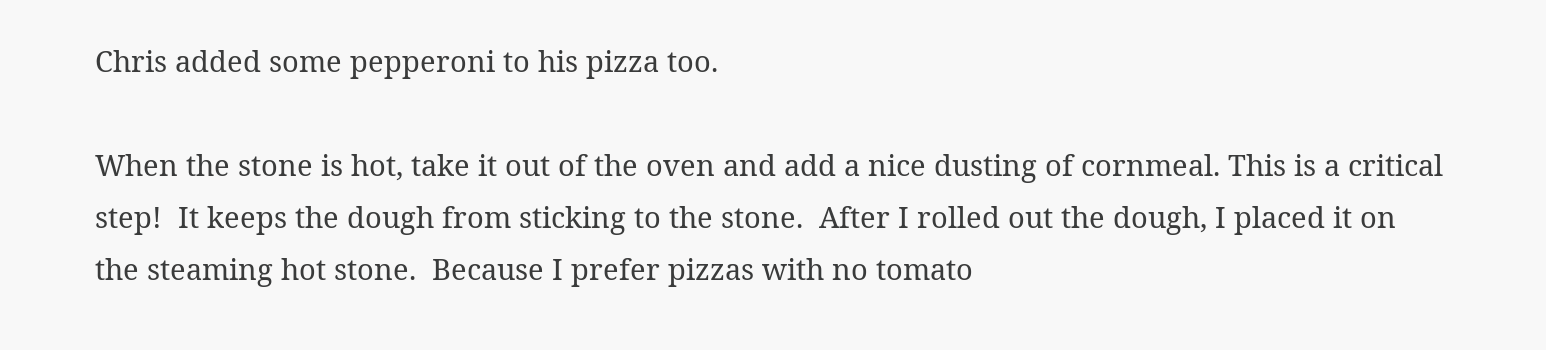Chris added some pepperoni to his pizza too.

When the stone is hot, take it out of the oven and add a nice dusting of cornmeal. This is a critical step!  It keeps the dough from sticking to the stone.  After I rolled out the dough, I placed it on the steaming hot stone.  Because I prefer pizzas with no tomato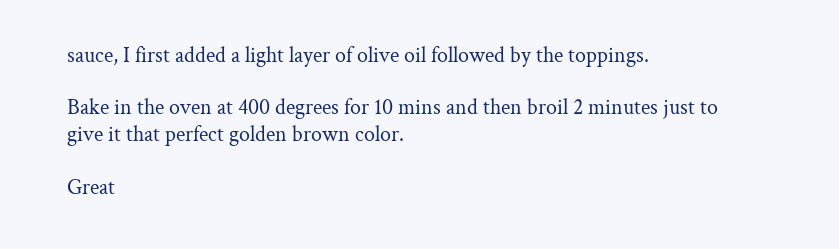sauce, I first added a light layer of olive oil followed by the toppings.

Bake in the oven at 400 degrees for 10 mins and then broil 2 minutes just to give it that perfect golden brown color.

Great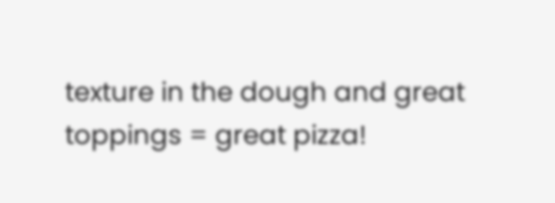texture in the dough and great toppings = great pizza!